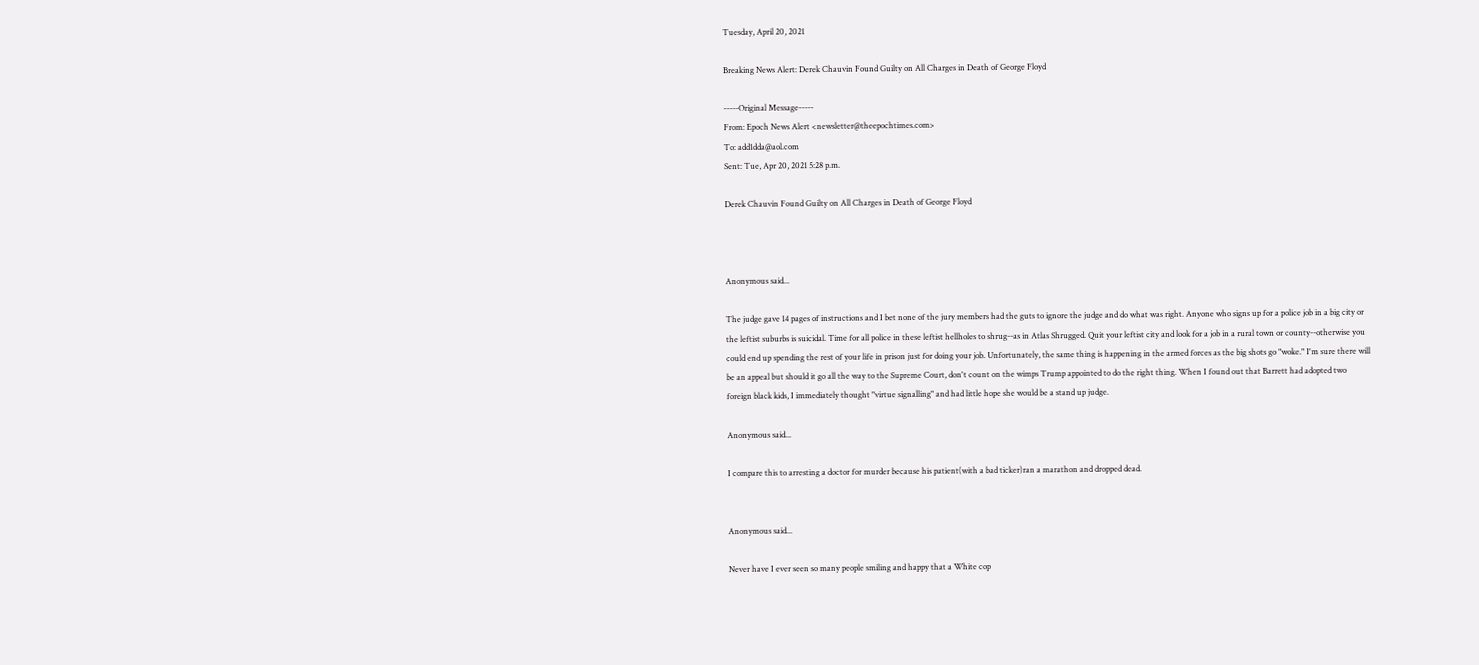Tuesday, April 20, 2021

Breaking News Alert: Derek Chauvin Found Guilty on All Charges in Death of George Floyd

-----Original Message-----
From: Epoch News Alert <newsletter@theepochtimes.com>
To: add1dda@aol.com
Sent: Tue, Apr 20, 2021 5:28 p.m.

Derek Chauvin Found Guilty on All Charges in Death of George Floyd



Anonymous said...

The judge gave 14 pages of instructions and I bet none of the jury members had the guts to ignore the judge and do what was right. Anyone who signs up for a police job in a big city or the leftist suburbs is suicidal. Time for all police in these leftist hellholes to shrug--as in Atlas Shrugged. Quit your leftist city and look for a job in a rural town or county--otherwise you could end up spending the rest of your life in prison just for doing your job. Unfortunately, the same thing is happening in the armed forces as the big shots go "woke." I'm sure there will be an appeal but should it go all the way to the Supreme Court, don't count on the wimps Trump appointed to do the right thing. When I found out that Barrett had adopted two foreign black kids, I immediately thought "virtue signalling" and had little hope she would be a stand up judge.

Anonymous said...

I compare this to arresting a doctor for murder because his patient(with a bad ticker)ran a marathon and dropped dead.


Anonymous said...

Never have I ever seen so many people smiling and happy that a White cop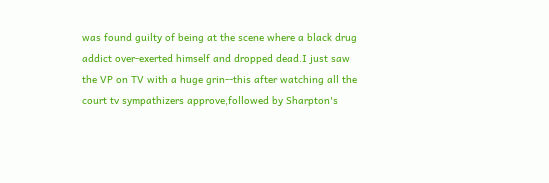was found guilty of being at the scene where a black drug addict over-exerted himself and dropped dead.I just saw the VP on TV with a huge grin--this after watching all the court tv sympathizers approve,followed by Sharpton's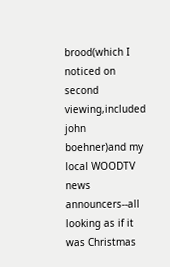brood(which I noticed on second viewing,included john boehner)and my local WOODTV news announcers--all looking as if it was Christmas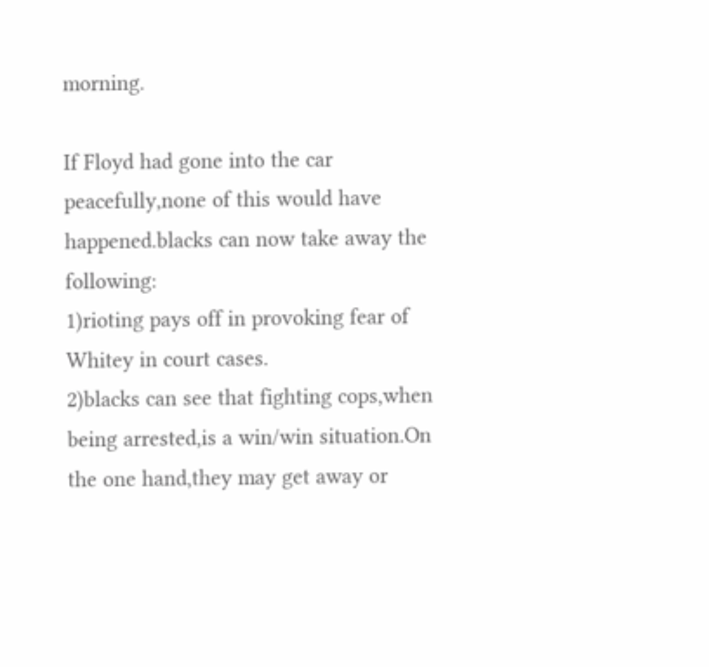morning.

If Floyd had gone into the car peacefully,none of this would have happened.blacks can now take away the following:
1)rioting pays off in provoking fear of Whitey in court cases.
2)blacks can see that fighting cops,when being arrested,is a win/win situation.On the one hand,they may get away or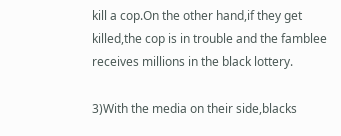kill a cop.On the other hand,if they get killed,the cop is in trouble and the famblee receives millions in the black lottery.

3)With the media on their side,blacks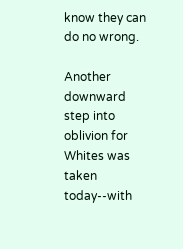know they can do no wrong.

Another downward step into oblivion for Whites was taken today--with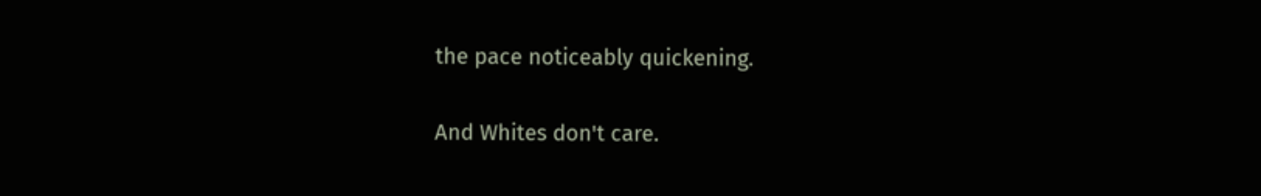the pace noticeably quickening.

And Whites don't care.